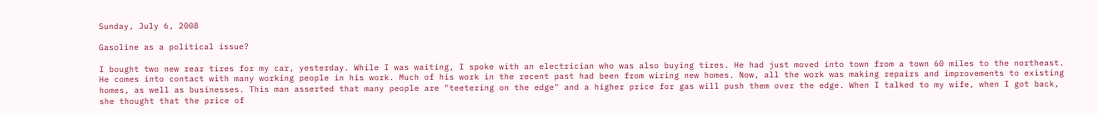Sunday, July 6, 2008

Gasoline as a political issue?

I bought two new rear tires for my car, yesterday. While I was waiting, I spoke with an electrician who was also buying tires. He had just moved into town from a town 60 miles to the northeast. He comes into contact with many working people in his work. Much of his work in the recent past had been from wiring new homes. Now, all the work was making repairs and improvements to existing homes, as well as businesses. This man asserted that many people are "teetering on the edge" and a higher price for gas will push them over the edge. When I talked to my wife, when I got back, she thought that the price of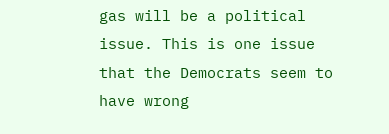gas will be a political issue. This is one issue that the Democrats seem to have wrong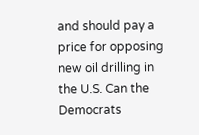and should pay a price for opposing new oil drilling in the U.S. Can the Democrats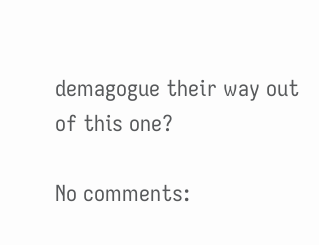demagogue their way out of this one?

No comments: